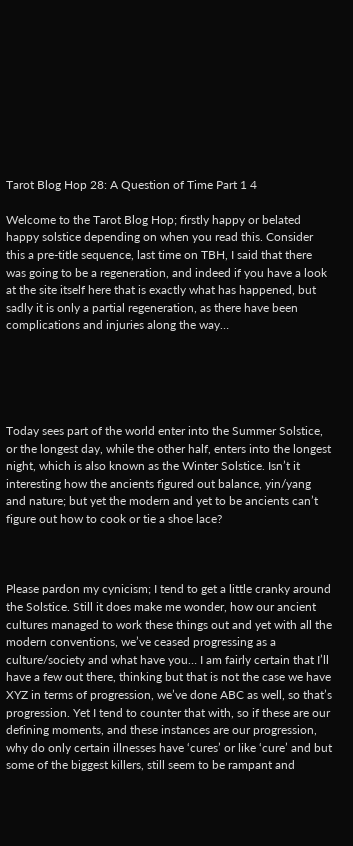Tarot Blog Hop 28: A Question of Time Part 1 4

Welcome to the Tarot Blog Hop; firstly happy or belated happy solstice depending on when you read this. Consider this a pre-title sequence, last time on TBH, I said that there was going to be a regeneration, and indeed if you have a look at the site itself here that is exactly what has happened, but sadly it is only a partial regeneration, as there have been complications and injuries along the way…





Today sees part of the world enter into the Summer Solstice, or the longest day, while the other half, enters into the longest night, which is also known as the Winter Solstice. Isn’t it interesting how the ancients figured out balance, yin/yang and nature; but yet the modern and yet to be ancients can’t figure out how to cook or tie a shoe lace?



Please pardon my cynicism; I tend to get a little cranky around the Solstice. Still it does make me wonder, how our ancient cultures managed to work these things out and yet with all the modern conventions, we’ve ceased progressing as a culture/society and what have you… I am fairly certain that I’ll have a few out there, thinking but that is not the case we have XYZ in terms of progression, we’ve done ABC as well, so that’s progression. Yet I tend to counter that with, so if these are our defining moments, and these instances are our progression, why do only certain illnesses have ‘cures’ or like ‘cure’ and but some of the biggest killers, still seem to be rampant and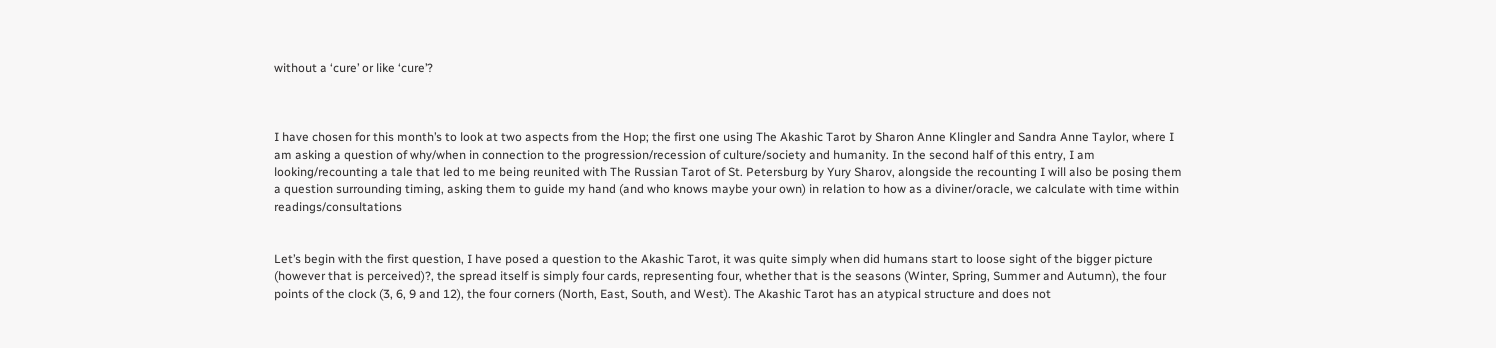without a ‘cure’ or like ‘cure’?



I have chosen for this month’s to look at two aspects from the Hop; the first one using The Akashic Tarot by Sharon Anne Klingler and Sandra Anne Taylor, where I am asking a question of why/when in connection to the progression/recession of culture/society and humanity. In the second half of this entry, I am looking/recounting a tale that led to me being reunited with The Russian Tarot of St. Petersburg by Yury Sharov, alongside the recounting I will also be posing them a question surrounding timing, asking them to guide my hand (and who knows maybe your own) in relation to how as a diviner/oracle, we calculate with time within readings/consultations


Let’s begin with the first question, I have posed a question to the Akashic Tarot, it was quite simply when did humans start to loose sight of the bigger picture (however that is perceived)?, the spread itself is simply four cards, representing four, whether that is the seasons (Winter, Spring, Summer and Autumn), the four points of the clock (3, 6, 9 and 12), the four corners (North, East, South, and West). The Akashic Tarot has an atypical structure and does not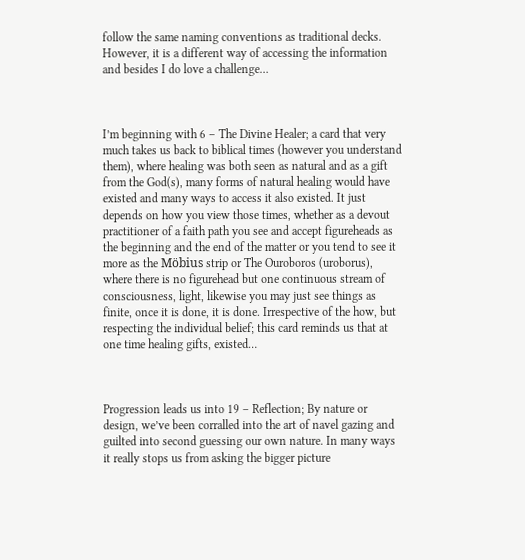follow the same naming conventions as traditional decks. However, it is a different way of accessing the information and besides I do love a challenge…



I’m beginning with 6 – The Divine Healer; a card that very much takes us back to biblical times (however you understand them), where healing was both seen as natural and as a gift from the God(s), many forms of natural healing would have existed and many ways to access it also existed. It just depends on how you view those times, whether as a devout practitioner of a faith path you see and accept figureheads as the beginning and the end of the matter or you tend to see it more as the Möbius strip or The Ouroboros (uroborus), where there is no figurehead but one continuous stream of consciousness, light, likewise you may just see things as finite, once it is done, it is done. Irrespective of the how, but respecting the individual belief; this card reminds us that at one time healing gifts, existed…



Progression leads us into 19 – Reflection; By nature or design, we’ve been corralled into the art of navel gazing and guilted into second guessing our own nature. In many ways it really stops us from asking the bigger picture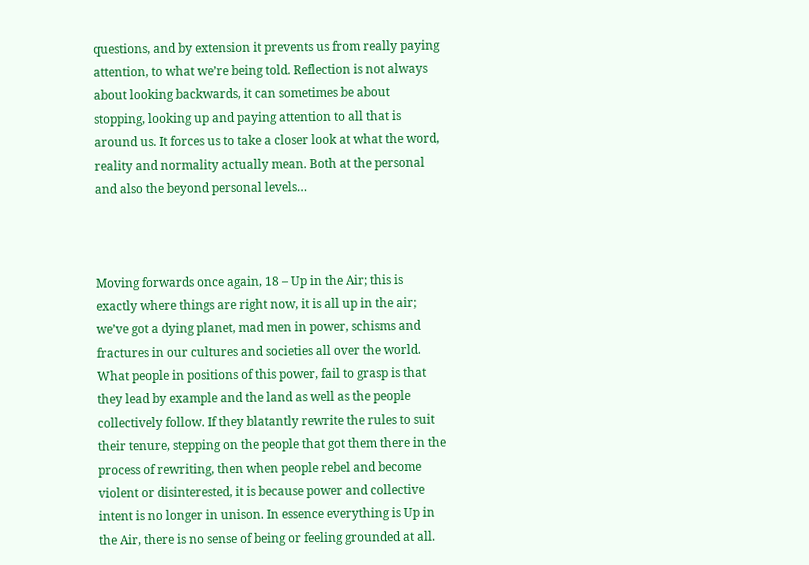questions, and by extension it prevents us from really paying attention, to what we’re being told. Reflection is not always about looking backwards, it can sometimes be about stopping, looking up and paying attention to all that is around us. It forces us to take a closer look at what the word, reality and normality actually mean. Both at the personal and also the beyond personal levels…



Moving forwards once again, 18 – Up in the Air; this is exactly where things are right now, it is all up in the air; we’ve got a dying planet, mad men in power, schisms and fractures in our cultures and societies all over the world. What people in positions of this power, fail to grasp is that they lead by example and the land as well as the people collectively follow. If they blatantly rewrite the rules to suit their tenure, stepping on the people that got them there in the process of rewriting, then when people rebel and become violent or disinterested, it is because power and collective intent is no longer in unison. In essence everything is Up in the Air, there is no sense of being or feeling grounded at all.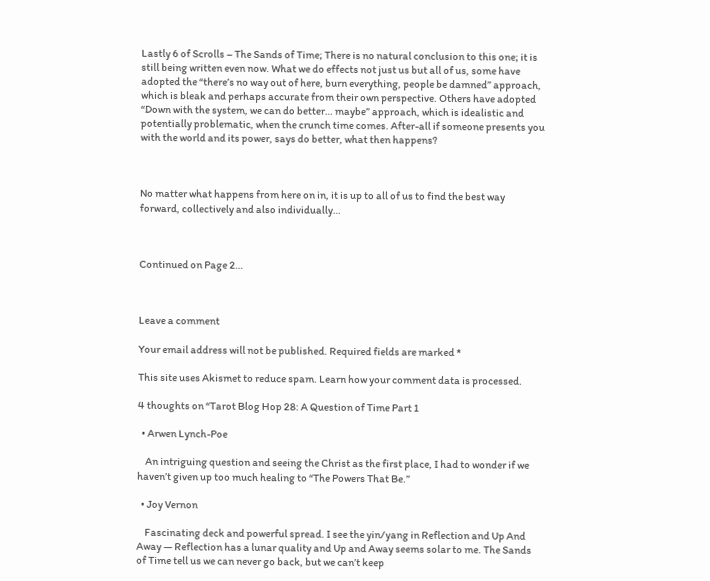Lastly 6 of Scrolls – The Sands of Time; There is no natural conclusion to this one; it is still being written even now. What we do effects not just us but all of us, some have adopted the “there’s no way out of here, burn everything, people be damned” approach, which is bleak and perhaps accurate from their own perspective. Others have adopted “Down with the system, we can do better… maybe” approach, which is idealistic and potentially problematic, when the crunch time comes. After-all if someone presents you with the world and its power, says do better, what then happens?



No matter what happens from here on in, it is up to all of us to find the best way forward, collectively and also individually…



Continued on Page 2…



Leave a comment

Your email address will not be published. Required fields are marked *

This site uses Akismet to reduce spam. Learn how your comment data is processed.

4 thoughts on “Tarot Blog Hop 28: A Question of Time Part 1

  • Arwen Lynch-Poe

    An intriguing question and seeing the Christ as the first place, I had to wonder if we haven’t given up too much healing to “The Powers That Be.”

  • Joy Vernon

    Fascinating deck and powerful spread. I see the yin/yang in Reflection and Up And Away — Reflection has a lunar quality and Up and Away seems solar to me. The Sands of Time tell us we can never go back, but we can’t keep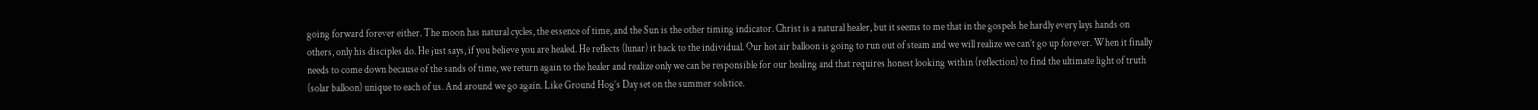going forward forever either. The moon has natural cycles, the essence of time, and the Sun is the other timing indicator. Christ is a natural healer, but it seems to me that in the gospels he hardly every lays hands on others, only his disciples do. He just says, if you believe you are healed. He reflects (lunar) it back to the individual. Our hot air balloon is going to run out of steam and we will realize we can’t go up forever. When it finally needs to come down because of the sands of time, we return again to the healer and realize only we can be responsible for our healing and that requires honest looking within (reflection) to find the ultimate light of truth (solar balloon) unique to each of us. And around we go again. Like Ground Hog’s Day set on the summer solstice.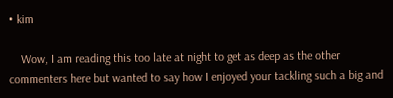• kim

    Wow, I am reading this too late at night to get as deep as the other commenters here but wanted to say how I enjoyed your tackling such a big and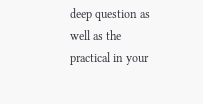deep question as well as the practical in your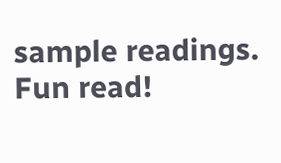sample readings. Fun read!